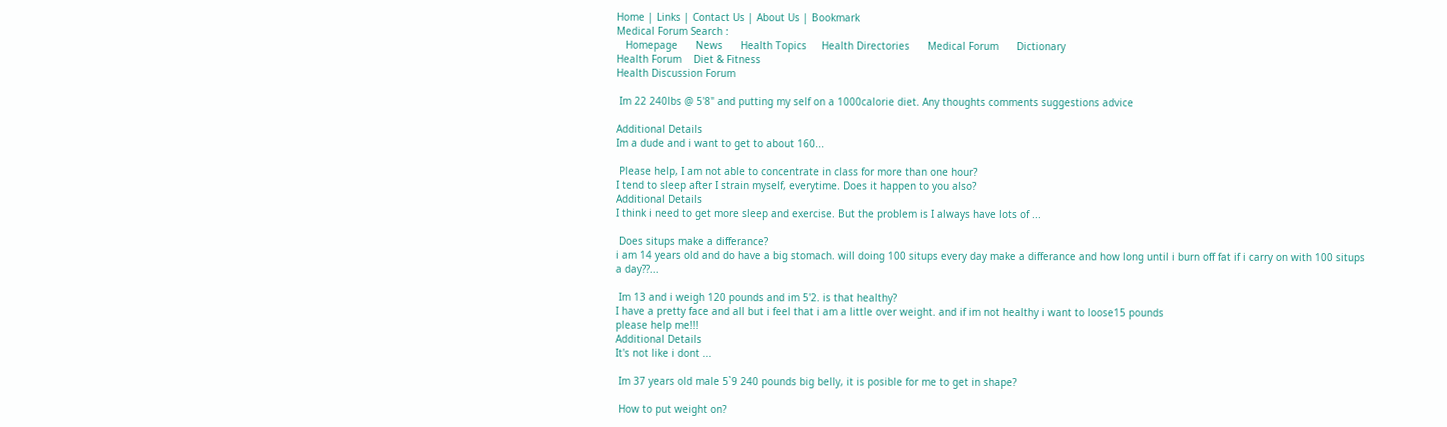Home | Links | Contact Us | About Us | Bookmark
Medical Forum Search :
   Homepage      News      Health Topics     Health Directories      Medical Forum      Dictionary
Health Forum    Diet & Fitness
Health Discussion Forum

 Im 22 240lbs @ 5'8" and putting my self on a 1000calorie diet. Any thoughts comments suggestions advice

Additional Details
Im a dude and i want to get to about 160...

 Please help, I am not able to concentrate in class for more than one hour?
I tend to sleep after I strain myself, everytime. Does it happen to you also?
Additional Details
I think i need to get more sleep and exercise. But the problem is I always have lots of ...

 Does situps make a differance?
i am 14 years old and do have a big stomach. will doing 100 situps every day make a differance and how long until i burn off fat if i carry on with 100 situps a day??...

 Im 13 and i weigh 120 pounds and im 5'2. is that healthy?
I have a pretty face and all but i feel that i am a little over weight. and if im not healthy i want to loose15 pounds
please help me!!!
Additional Details
It's not like i dont ...

 Im 37 years old male 5`9 240 pounds big belly, it is posible for me to get in shape?

 How to put weight on?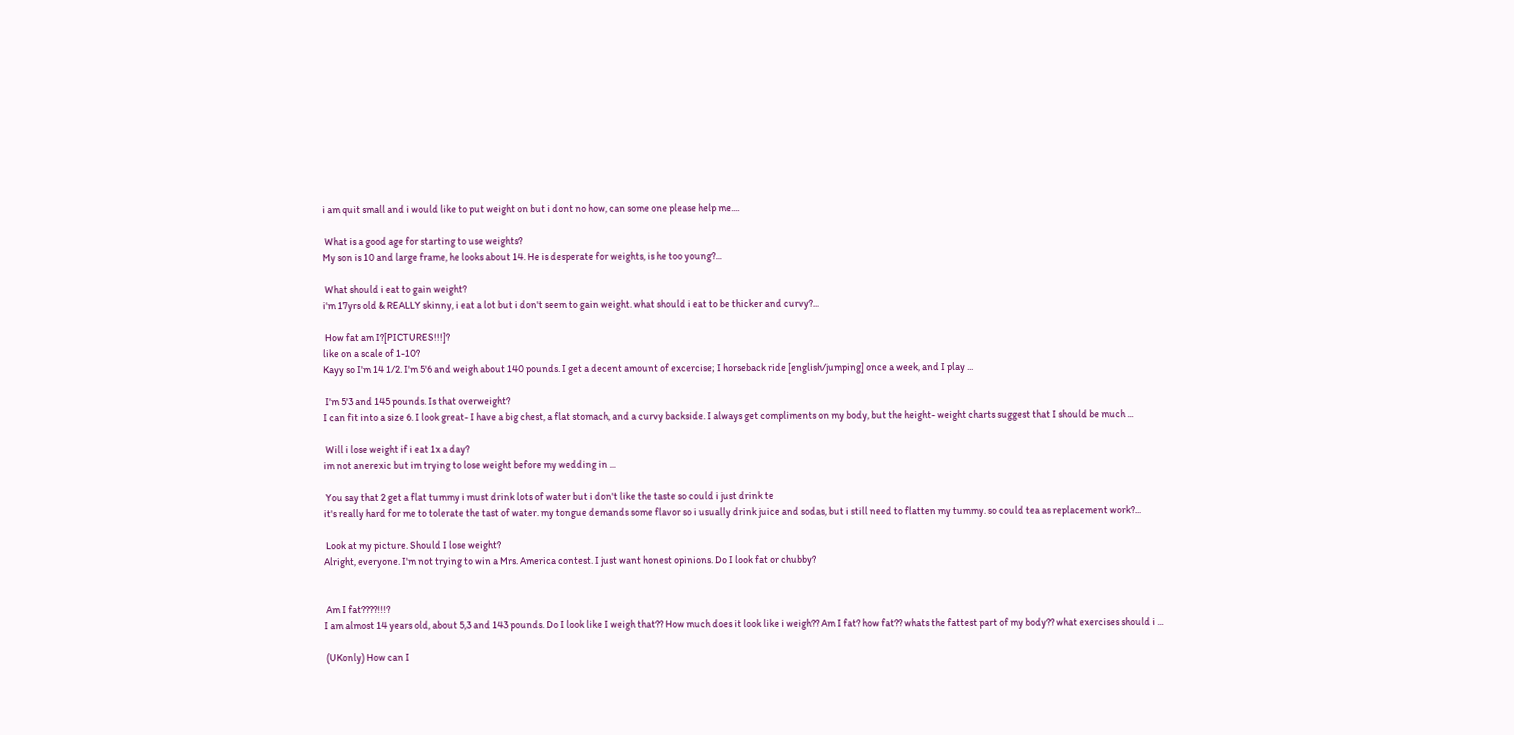i am quit small and i would like to put weight on but i dont no how, can some one please help me....

 What is a good age for starting to use weights?
My son is 10 and large frame, he looks about 14. He is desperate for weights, is he too young?...

 What should i eat to gain weight?
i'm 17yrs old & REALLY skinny, i eat a lot but i don't seem to gain weight. what should i eat to be thicker and curvy?...

 How fat am I?[PICTURES!!!]?
like on a scale of 1-10?
Kayy so I'm 14 1/2. I'm 5'6 and weigh about 140 pounds. I get a decent amount of excercise; I horseback ride [english/jumping] once a week, and I play ...

 I'm 5'3 and 145 pounds. Is that overweight?
I can fit into a size 6. I look great- I have a big chest, a flat stomach, and a curvy backside. I always get compliments on my body, but the height- weight charts suggest that I should be much ...

 Will i lose weight if i eat 1x a day?
im not anerexic but im trying to lose weight before my wedding in ...

 You say that 2 get a flat tummy i must drink lots of water but i don't like the taste so could i just drink te
it's really hard for me to tolerate the tast of water. my tongue demands some flavor so i usually drink juice and sodas, but i still need to flatten my tummy. so could tea as replacement work?...

 Look at my picture. Should I lose weight?
Alright, everyone. I'm not trying to win a Mrs. America contest. I just want honest opinions. Do I look fat or chubby?


 Am I fat????!!!?
I am almost 14 years old, about 5,3 and 143 pounds. Do I look like I weigh that?? How much does it look like i weigh?? Am I fat? how fat?? whats the fattest part of my body?? what exercises should i ...

 (UKonly) How can I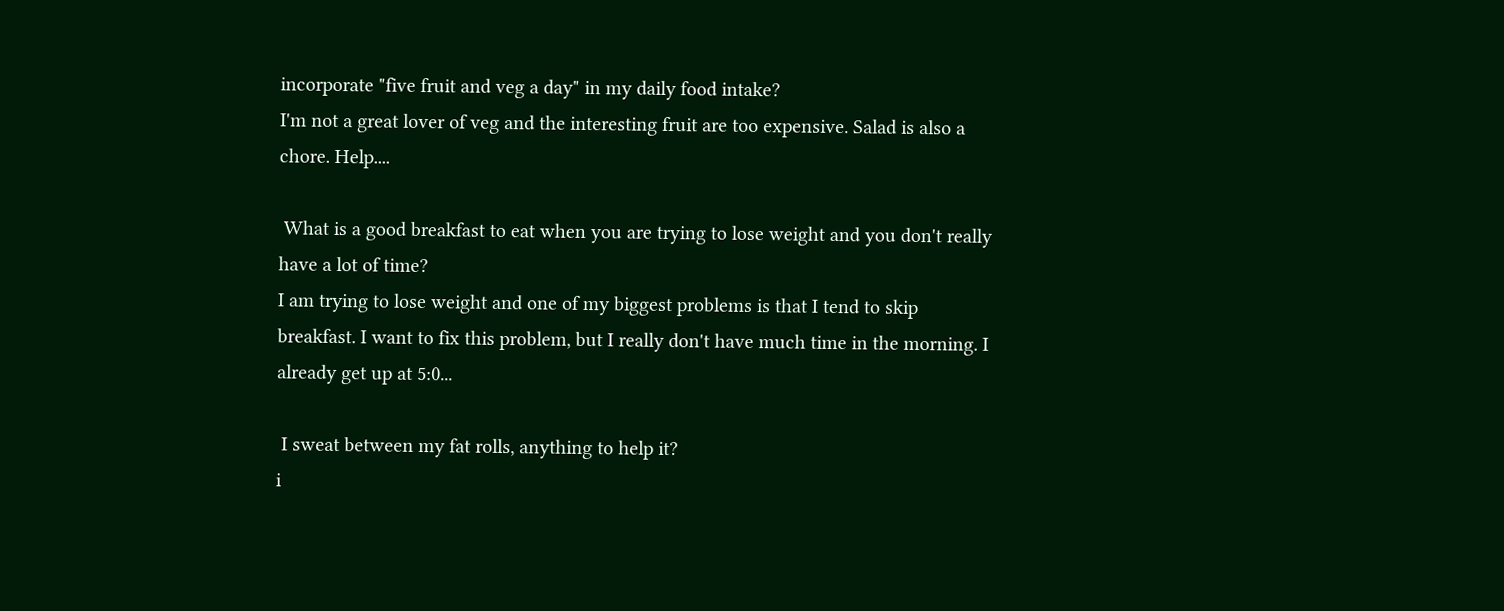incorporate "five fruit and veg a day" in my daily food intake?
I'm not a great lover of veg and the interesting fruit are too expensive. Salad is also a chore. Help....

 What is a good breakfast to eat when you are trying to lose weight and you don't really have a lot of time?
I am trying to lose weight and one of my biggest problems is that I tend to skip breakfast. I want to fix this problem, but I really don't have much time in the morning. I already get up at 5:0...

 I sweat between my fat rolls, anything to help it?
i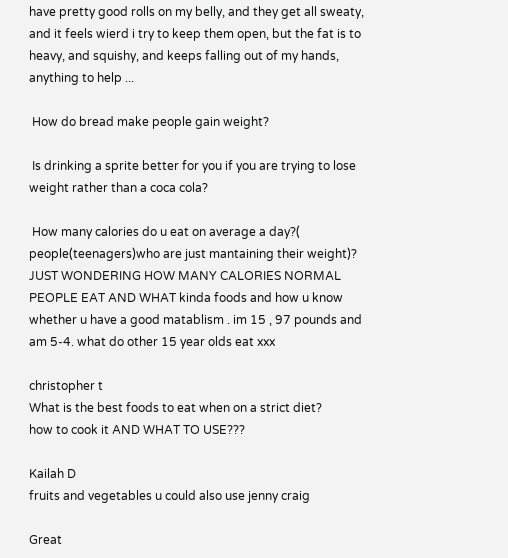have pretty good rolls on my belly, and they get all sweaty, and it feels wierd i try to keep them open, but the fat is to heavy, and squishy, and keeps falling out of my hands, anything to help ...

 How do bread make people gain weight?

 Is drinking a sprite better for you if you are trying to lose weight rather than a coca cola?

 How many calories do u eat on average a day?( people(teenagers)who are just mantaining their weight)?
JUST WONDERING HOW MANY CALORIES NORMAL PEOPLE EAT AND WHAT kinda foods and how u know whether u have a good matablism . im 15 , 97 pounds and am 5-4. what do other 15 year olds eat xxx

christopher t
What is the best foods to eat when on a strict diet?
how to cook it AND WHAT TO USE???

Kailah D
fruits and vegetables u could also use jenny craig

Great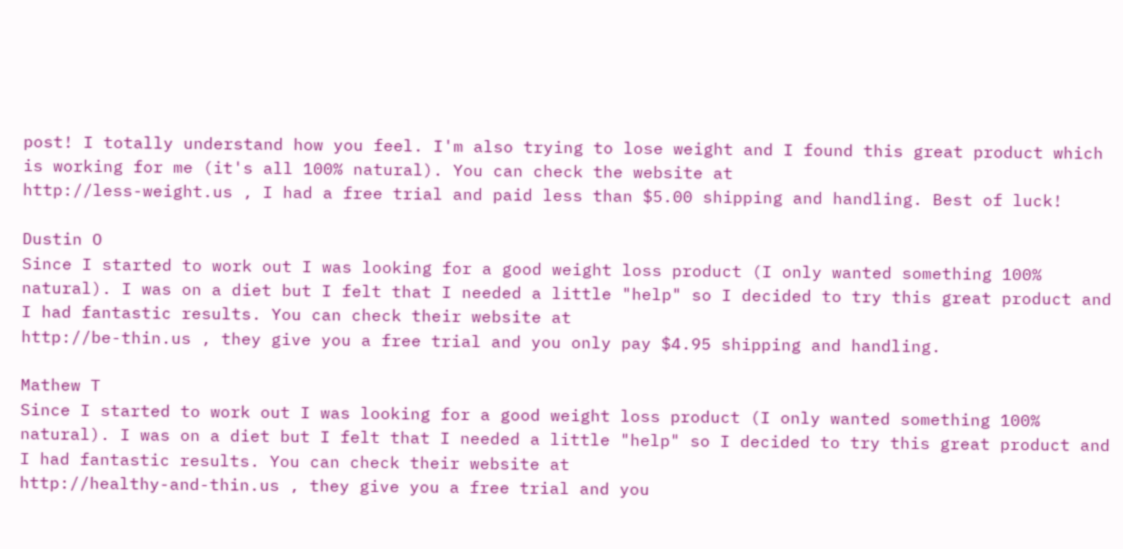post! I totally understand how you feel. I'm also trying to lose weight and I found this great product which is working for me (it's all 100% natural). You can check the website at
http://less-weight.us , I had a free trial and paid less than $5.00 shipping and handling. Best of luck!

Dustin O
Since I started to work out I was looking for a good weight loss product (I only wanted something 100% natural). I was on a diet but I felt that I needed a little "help" so I decided to try this great product and I had fantastic results. You can check their website at
http://be-thin.us , they give you a free trial and you only pay $4.95 shipping and handling.

Mathew T
Since I started to work out I was looking for a good weight loss product (I only wanted something 100% natural). I was on a diet but I felt that I needed a little "help" so I decided to try this great product and I had fantastic results. You can check their website at
http://healthy-and-thin.us , they give you a free trial and you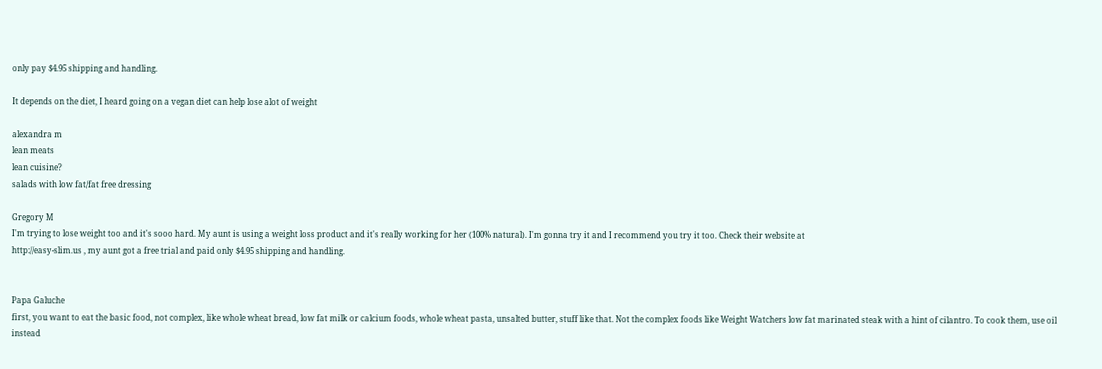only pay $4.95 shipping and handling.

It depends on the diet, I heard going on a vegan diet can help lose alot of weight

alexandra m
lean meats
lean cuisine?
salads with low fat/fat free dressing

Gregory M
I'm trying to lose weight too and it's sooo hard. My aunt is using a weight loss product and it's really working for her (100% natural). I'm gonna try it and I recommend you try it too. Check their website at
http://easy-slim.us , my aunt got a free trial and paid only $4.95 shipping and handling.


Papa Galuche
first, you want to eat the basic food, not complex, like whole wheat bread, low fat milk or calcium foods, whole wheat pasta, unsalted butter, stuff like that. Not the complex foods like Weight Watchers low fat marinated steak with a hint of cilantro. To cook them, use oil instead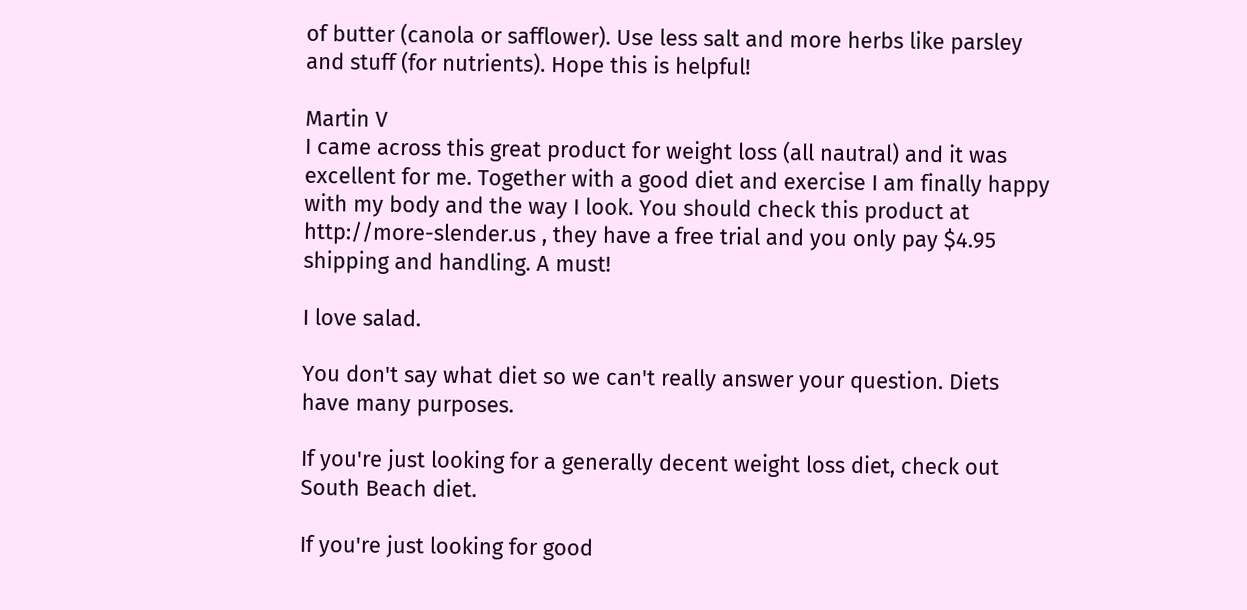of butter (canola or safflower). Use less salt and more herbs like parsley and stuff (for nutrients). Hope this is helpful!

Martin V
I came across this great product for weight loss (all nautral) and it was excellent for me. Together with a good diet and exercise I am finally happy with my body and the way I look. You should check this product at
http://more-slender.us , they have a free trial and you only pay $4.95 shipping and handling. A must!

I love salad.

You don't say what diet so we can't really answer your question. Diets have many purposes.

If you're just looking for a generally decent weight loss diet, check out South Beach diet.

If you're just looking for good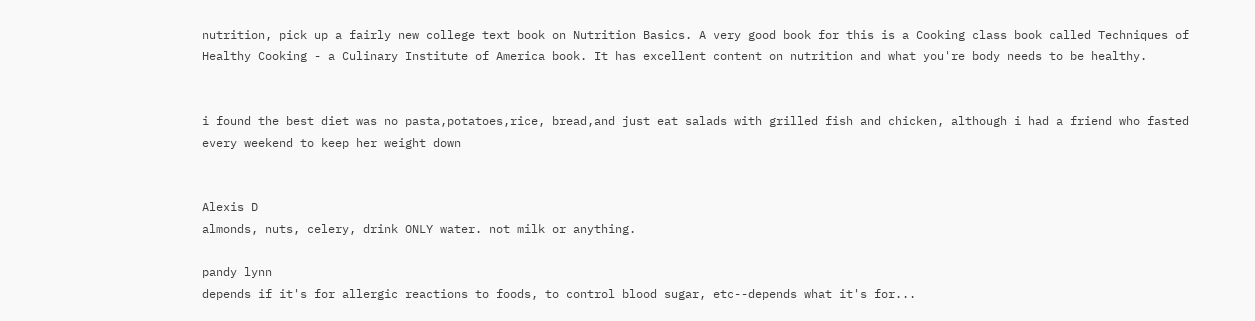nutrition, pick up a fairly new college text book on Nutrition Basics. A very good book for this is a Cooking class book called Techniques of Healthy Cooking - a Culinary Institute of America book. It has excellent content on nutrition and what you're body needs to be healthy.


i found the best diet was no pasta,potatoes,rice, bread,and just eat salads with grilled fish and chicken, although i had a friend who fasted every weekend to keep her weight down


Alexis D
almonds, nuts, celery, drink ONLY water. not milk or anything.

pandy lynn
depends if it's for allergic reactions to foods, to control blood sugar, etc--depends what it's for...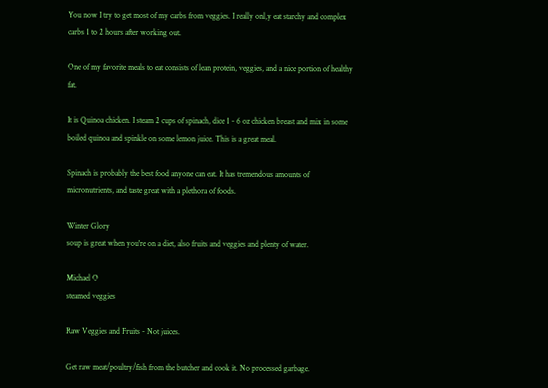You now I try to get most of my carbs from veggies. I really onl,y eat starchy and complex carbs 1 to 2 hours after working out.

One of my favorite meals to eat consists of lean protein, veggies, and a nice portion of healthy fat.

It is Quinoa chicken. I steam 2 cups of spinach, dice 1 - 6 oz chicken breast and mix in some boiled quinoa and spinkle on some lemon juice. This is a great meal.

Spinach is probably the best food anyone can eat. It has tremendous amounts of micronutrients, and taste great with a plethora of foods.

Winter Glory
soup is great when you're on a diet, also fruits and veggies and plenty of water.

Michael O
steamed veggies

Raw Veggies and Fruits - Not juices.

Get raw meat/poultry/fish from the butcher and cook it. No processed garbage.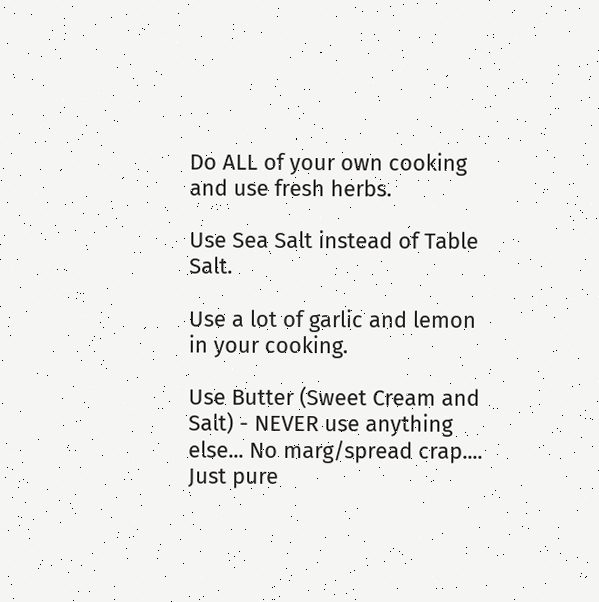Do ALL of your own cooking and use fresh herbs.

Use Sea Salt instead of Table Salt.

Use a lot of garlic and lemon in your cooking.

Use Butter (Sweet Cream and Salt) - NEVER use anything else... No marg/spread crap.... Just pure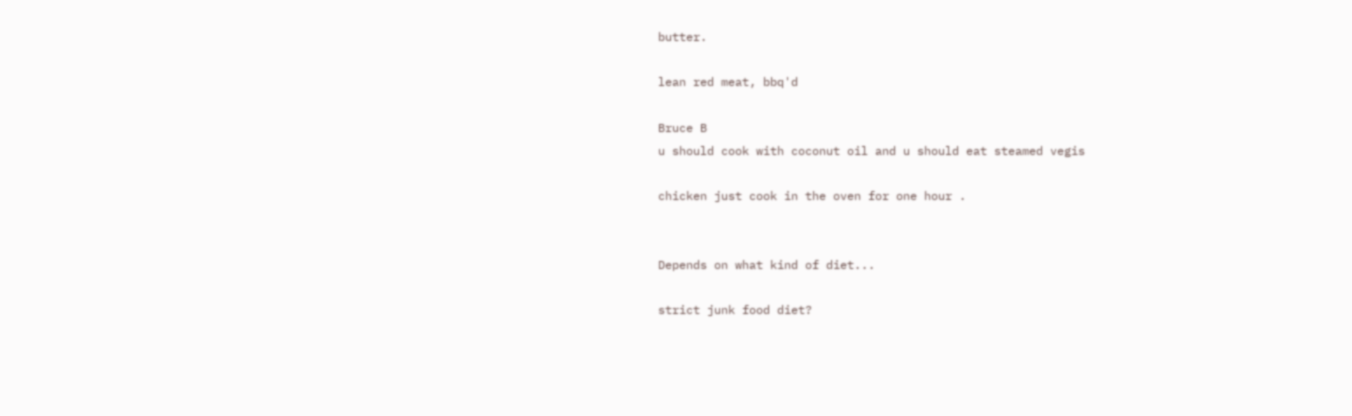butter.

lean red meat, bbq'd

Bruce B
u should cook with coconut oil and u should eat steamed vegis

chicken just cook in the oven for one hour .


Depends on what kind of diet...

strict junk food diet?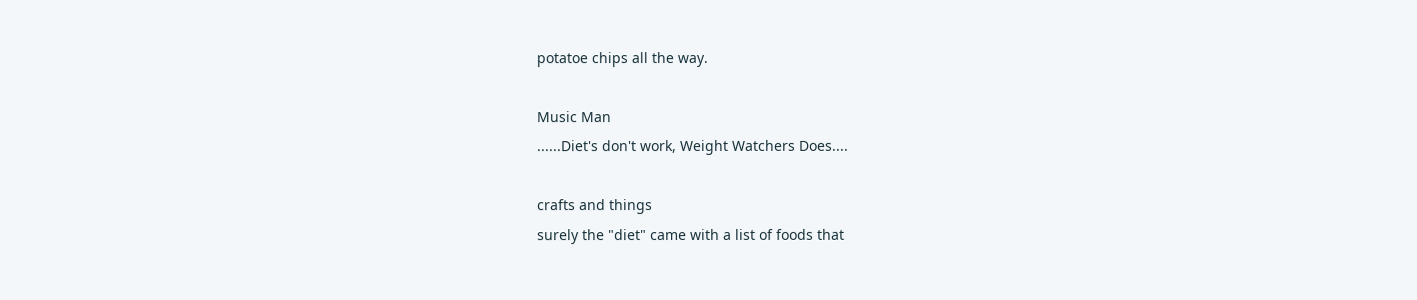potatoe chips all the way.

Music Man
......Diet's don't work, Weight Watchers Does....

crafts and things
surely the "diet" came with a list of foods that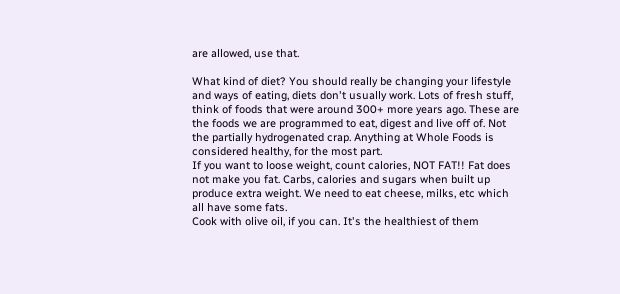are allowed, use that.

What kind of diet? You should really be changing your lifestyle and ways of eating, diets don't usually work. Lots of fresh stuff, think of foods that were around 300+ more years ago. These are the foods we are programmed to eat, digest and live off of. Not the partially hydrogenated crap. Anything at Whole Foods is considered healthy, for the most part.
If you want to loose weight, count calories, NOT FAT!! Fat does not make you fat. Carbs, calories and sugars when built up produce extra weight. We need to eat cheese, milks, etc which all have some fats.
Cook with olive oil, if you can. It's the healthiest of them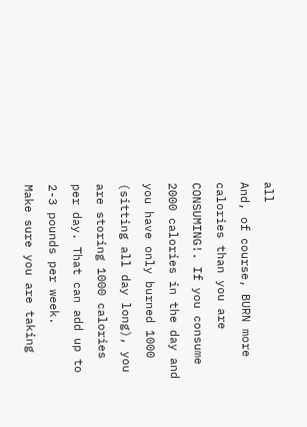all
And, of course, BURN more calories than you are CONSUMING!. If you consume 2000 calories in the day and you have only burned 1000 (sitting all day long), you are storing 1000 calories per day. That can add up to 2-3 pounds per week.
Make sure you are taking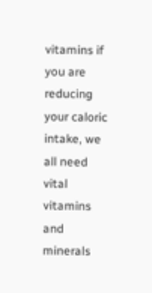vitamins if you are reducing your caloric intake, we all need vital vitamins and minerals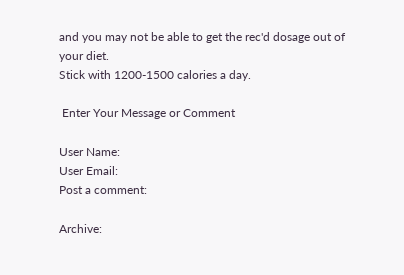and you may not be able to get the rec'd dosage out of your diet.
Stick with 1200-1500 calories a day.

 Enter Your Message or Comment

User Name:
User Email:
Post a comment:

Archive: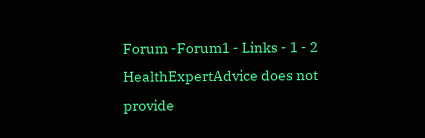Forum -Forum1 - Links - 1 - 2
HealthExpertAdvice does not provide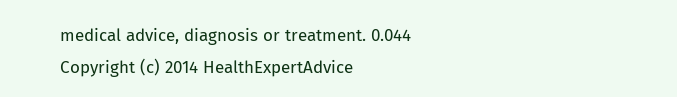medical advice, diagnosis or treatment. 0.044
Copyright (c) 2014 HealthExpertAdvice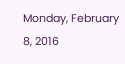Monday, February 8, 2016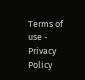Terms of use - Privacy Policy